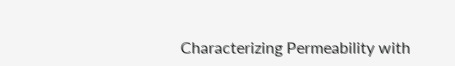Characterizing Permeability with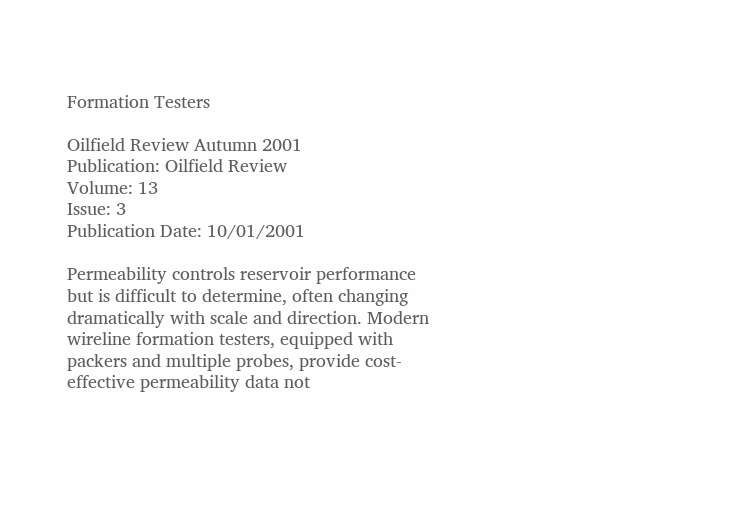Formation Testers

Oilfield Review Autumn 2001
Publication: Oilfield Review
Volume: 13
Issue: 3
Publication Date: 10/01/2001

Permeability controls reservoir performance but is difficult to determine, often changing dramatically with scale and direction. Modern wireline formation testers, equipped with packers and multiple probes, provide cost-effective permeability data not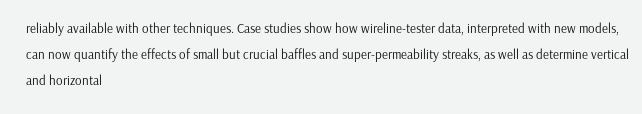reliably available with other techniques. Case studies show how wireline-tester data, interpreted with new models, can now quantify the effects of small but crucial baffles and super-permeability streaks, as well as determine vertical and horizontal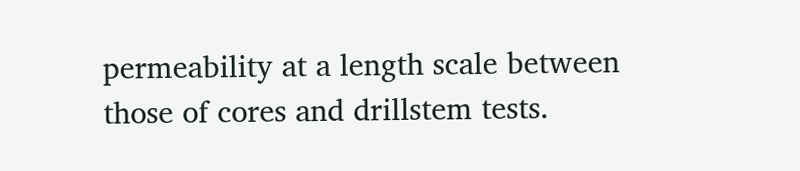permeability at a length scale between those of cores and drillstem tests.